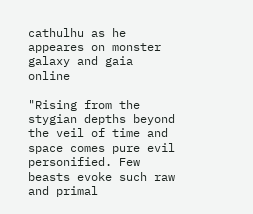cathulhu as he appeares on monster galaxy and gaia online

"Rising from the stygian depths beyond the veil of time and space comes pure evil personified. Few beasts evoke such raw and primal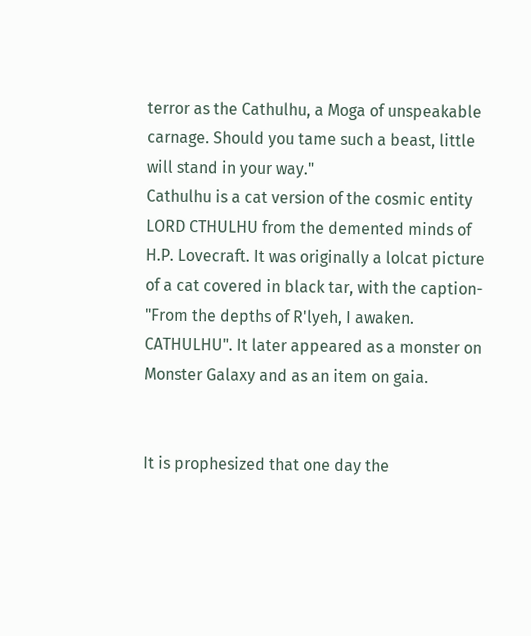terror as the Cathulhu, a Moga of unspeakable carnage. Should you tame such a beast, little will stand in your way."
Cathulhu is a cat version of the cosmic entity LORD CTHULHU from the demented minds of H.P. Lovecraft. It was originally a lolcat picture of a cat covered in black tar, with the caption- "From the depths of R'lyeh, I awaken. CATHULHU". It later appeared as a monster on Monster Galaxy and as an item on gaia.


It is prophesized that one day the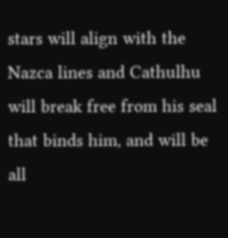stars will align with the Nazca lines and Cathulhu will break free from his seal that binds him, and will be all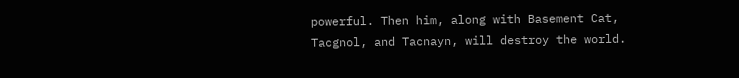powerful. Then him, along with Basement Cat, Tacgnol, and Tacnayn, will destroy the world.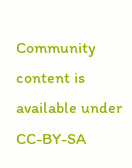Community content is available under CC-BY-SA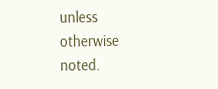unless otherwise noted.